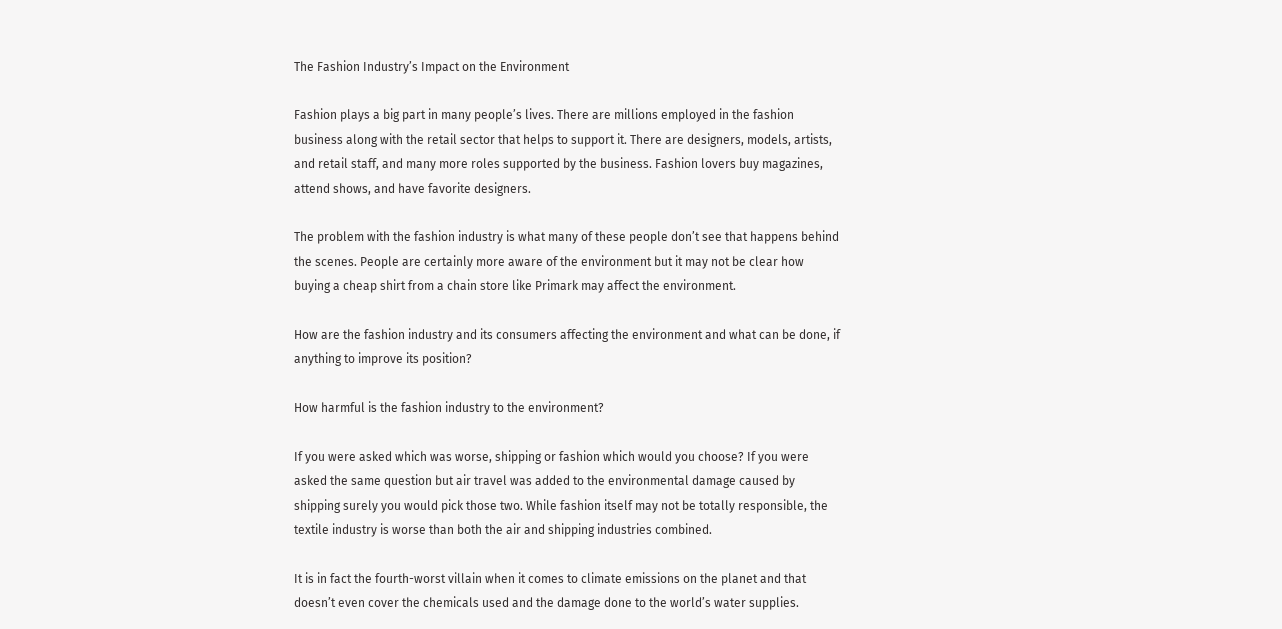The Fashion Industry’s Impact on the Environment

Fashion plays a big part in many people’s lives. There are millions employed in the fashion business along with the retail sector that helps to support it. There are designers, models, artists, and retail staff, and many more roles supported by the business. Fashion lovers buy magazines, attend shows, and have favorite designers.

The problem with the fashion industry is what many of these people don’t see that happens behind the scenes. People are certainly more aware of the environment but it may not be clear how buying a cheap shirt from a chain store like Primark may affect the environment.

How are the fashion industry and its consumers affecting the environment and what can be done, if anything to improve its position?

How harmful is the fashion industry to the environment?

If you were asked which was worse, shipping or fashion which would you choose? If you were asked the same question but air travel was added to the environmental damage caused by shipping surely you would pick those two. While fashion itself may not be totally responsible, the textile industry is worse than both the air and shipping industries combined.

It is in fact the fourth-worst villain when it comes to climate emissions on the planet and that doesn’t even cover the chemicals used and the damage done to the world’s water supplies.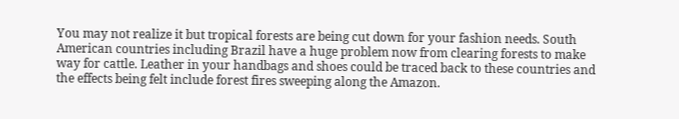You may not realize it but tropical forests are being cut down for your fashion needs. South American countries including Brazil have a huge problem now from clearing forests to make way for cattle. Leather in your handbags and shoes could be traced back to these countries and the effects being felt include forest fires sweeping along the Amazon.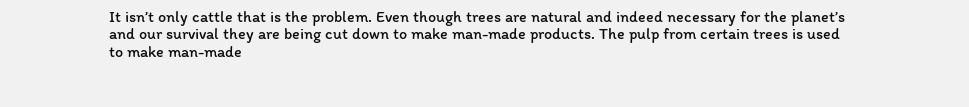It isn’t only cattle that is the problem. Even though trees are natural and indeed necessary for the planet’s and our survival they are being cut down to make man-made products. The pulp from certain trees is used to make man-made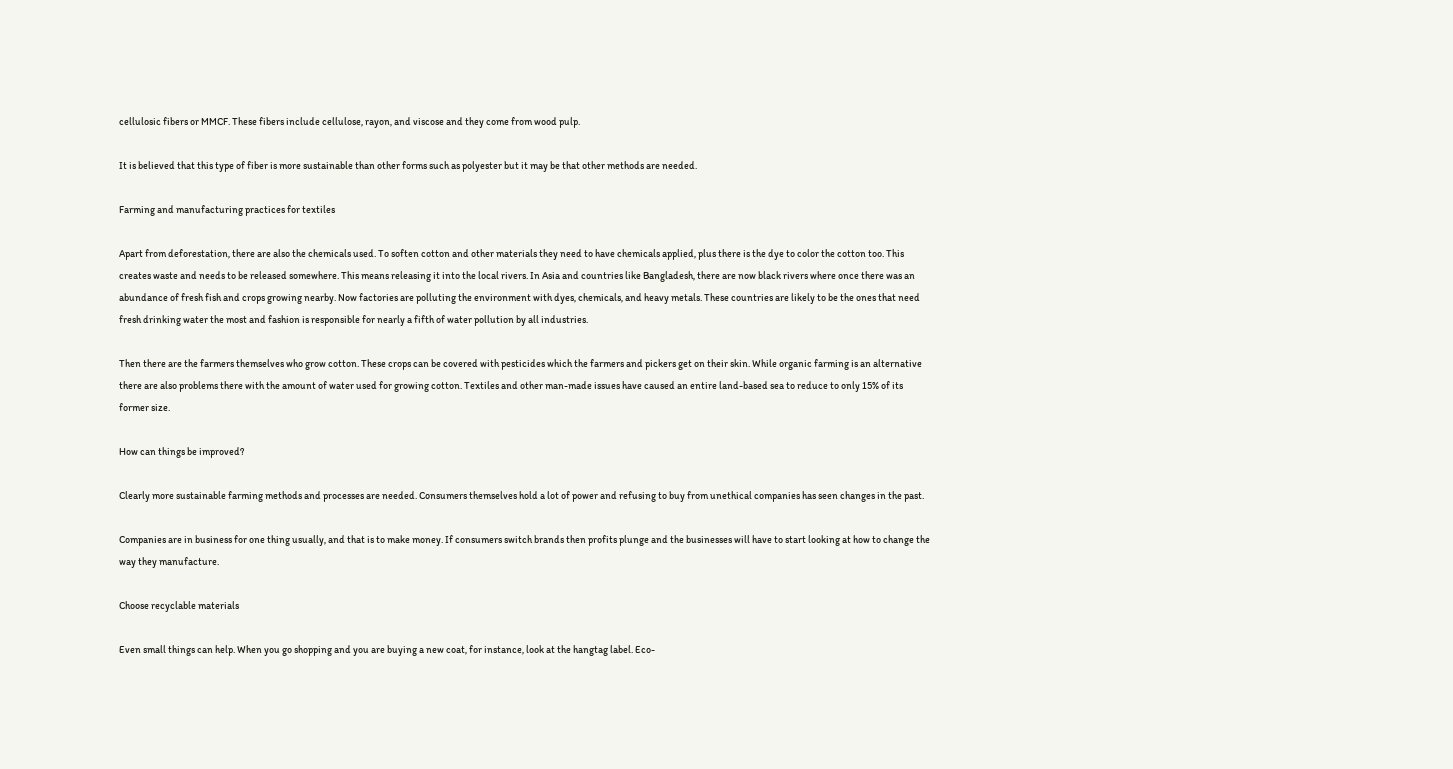cellulosic fibers or MMCF. These fibers include cellulose, rayon, and viscose and they come from wood pulp.

It is believed that this type of fiber is more sustainable than other forms such as polyester but it may be that other methods are needed.

Farming and manufacturing practices for textiles

Apart from deforestation, there are also the chemicals used. To soften cotton and other materials they need to have chemicals applied, plus there is the dye to color the cotton too. This creates waste and needs to be released somewhere. This means releasing it into the local rivers. In Asia and countries like Bangladesh, there are now black rivers where once there was an abundance of fresh fish and crops growing nearby. Now factories are polluting the environment with dyes, chemicals, and heavy metals. These countries are likely to be the ones that need fresh drinking water the most and fashion is responsible for nearly a fifth of water pollution by all industries.

Then there are the farmers themselves who grow cotton. These crops can be covered with pesticides which the farmers and pickers get on their skin. While organic farming is an alternative there are also problems there with the amount of water used for growing cotton. Textiles and other man-made issues have caused an entire land-based sea to reduce to only 15% of its former size.

How can things be improved?

Clearly more sustainable farming methods and processes are needed. Consumers themselves hold a lot of power and refusing to buy from unethical companies has seen changes in the past.

Companies are in business for one thing usually, and that is to make money. If consumers switch brands then profits plunge and the businesses will have to start looking at how to change the way they manufacture.

Choose recyclable materials

Even small things can help. When you go shopping and you are buying a new coat, for instance, look at the hangtag label. Eco-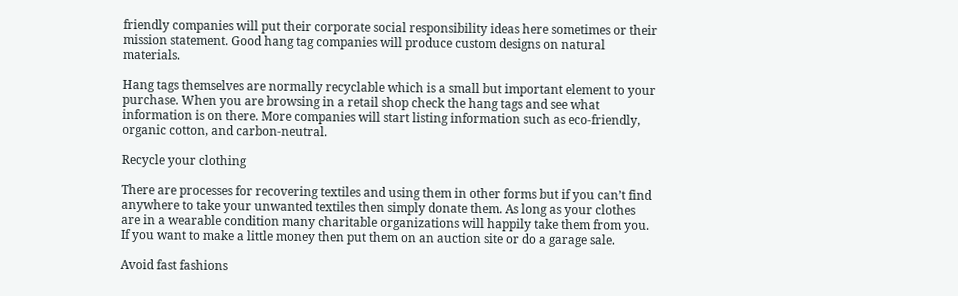friendly companies will put their corporate social responsibility ideas here sometimes or their mission statement. Good hang tag companies will produce custom designs on natural materials.

Hang tags themselves are normally recyclable which is a small but important element to your purchase. When you are browsing in a retail shop check the hang tags and see what information is on there. More companies will start listing information such as eco-friendly, organic cotton, and carbon-neutral.

Recycle your clothing

There are processes for recovering textiles and using them in other forms but if you can’t find anywhere to take your unwanted textiles then simply donate them. As long as your clothes are in a wearable condition many charitable organizations will happily take them from you. If you want to make a little money then put them on an auction site or do a garage sale.

Avoid fast fashions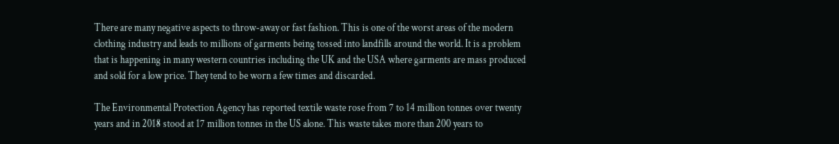There are many negative aspects to throw-away or fast fashion. This is one of the worst areas of the modern clothing industry and leads to millions of garments being tossed into landfills around the world. It is a problem that is happening in many western countries including the UK and the USA where garments are mass produced and sold for a low price. They tend to be worn a few times and discarded.

The Environmental Protection Agency has reported textile waste rose from 7 to 14 million tonnes over twenty years and in 2018 stood at 17 million tonnes in the US alone. This waste takes more than 200 years to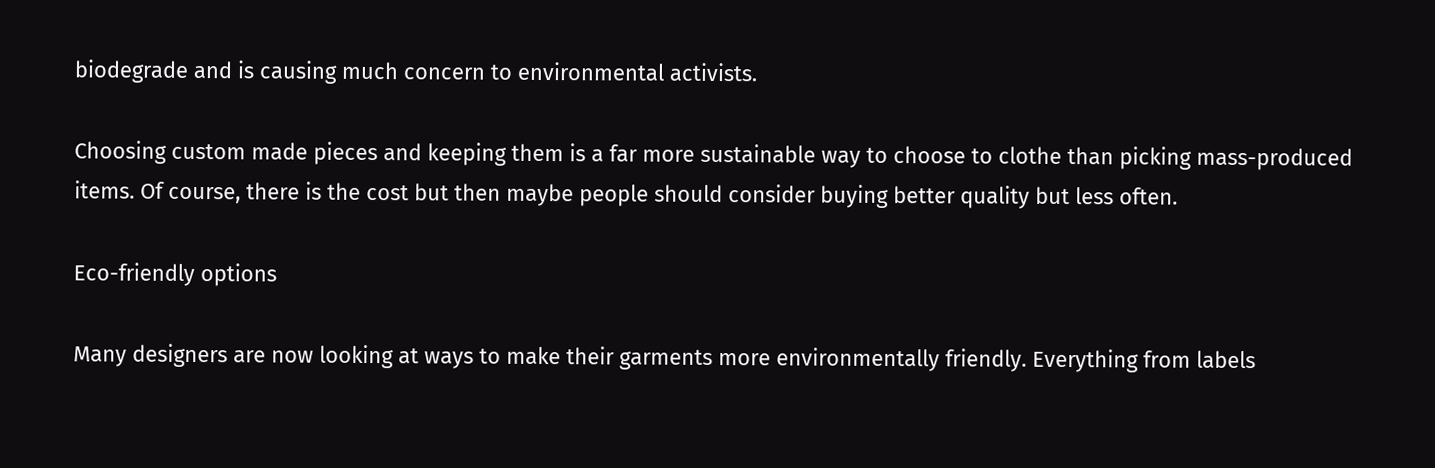biodegrade and is causing much concern to environmental activists.

Choosing custom made pieces and keeping them is a far more sustainable way to choose to clothe than picking mass-produced items. Of course, there is the cost but then maybe people should consider buying better quality but less often.

Eco-friendly options

Many designers are now looking at ways to make their garments more environmentally friendly. Everything from labels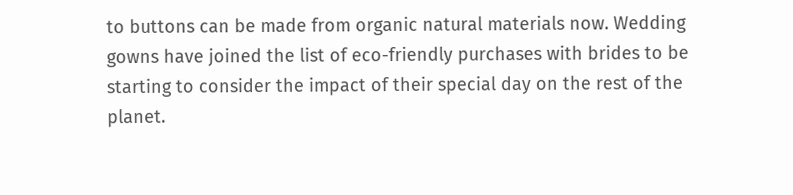to buttons can be made from organic natural materials now. Wedding gowns have joined the list of eco-friendly purchases with brides to be starting to consider the impact of their special day on the rest of the planet.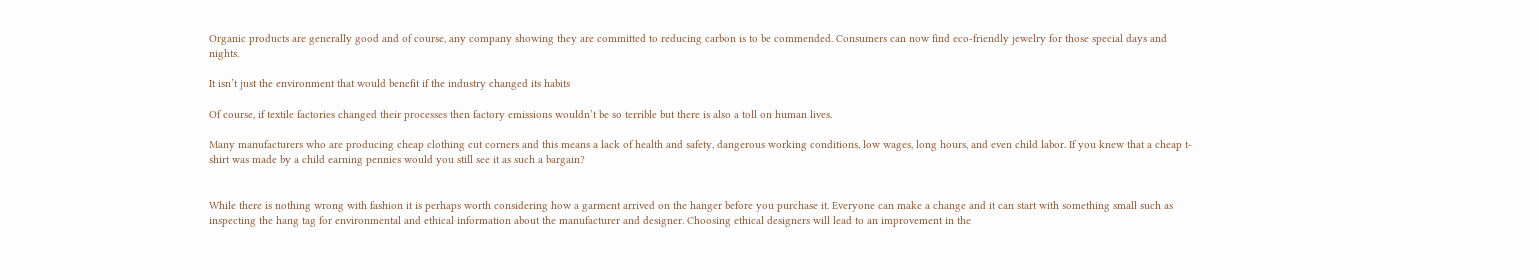Organic products are generally good and of course, any company showing they are committed to reducing carbon is to be commended. Consumers can now find eco-friendly jewelry for those special days and nights.

It isn’t just the environment that would benefit if the industry changed its habits

Of course, if textile factories changed their processes then factory emissions wouldn’t be so terrible but there is also a toll on human lives.

Many manufacturers who are producing cheap clothing cut corners and this means a lack of health and safety, dangerous working conditions, low wages, long hours, and even child labor. If you knew that a cheap t-shirt was made by a child earning pennies would you still see it as such a bargain?


While there is nothing wrong with fashion it is perhaps worth considering how a garment arrived on the hanger before you purchase it. Everyone can make a change and it can start with something small such as inspecting the hang tag for environmental and ethical information about the manufacturer and designer. Choosing ethical designers will lead to an improvement in the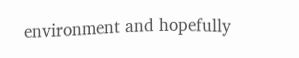environment and hopefully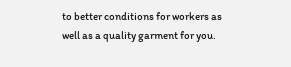to better conditions for workers as well as a quality garment for you.